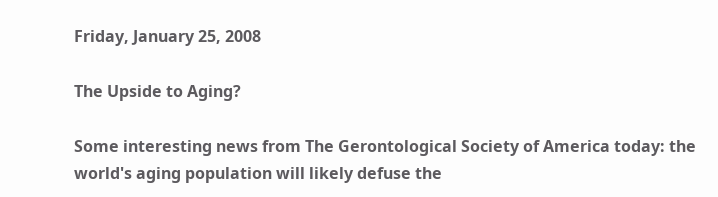Friday, January 25, 2008

The Upside to Aging?

Some interesting news from The Gerontological Society of America today: the world's aging population will likely defuse the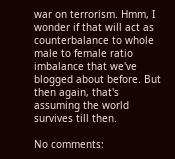war on terrorism. Hmm, I wonder if that will act as counterbalance to whole male to female ratio imbalance that we've blogged about before. But then again, that's assuming the world survives till then.

No comments: